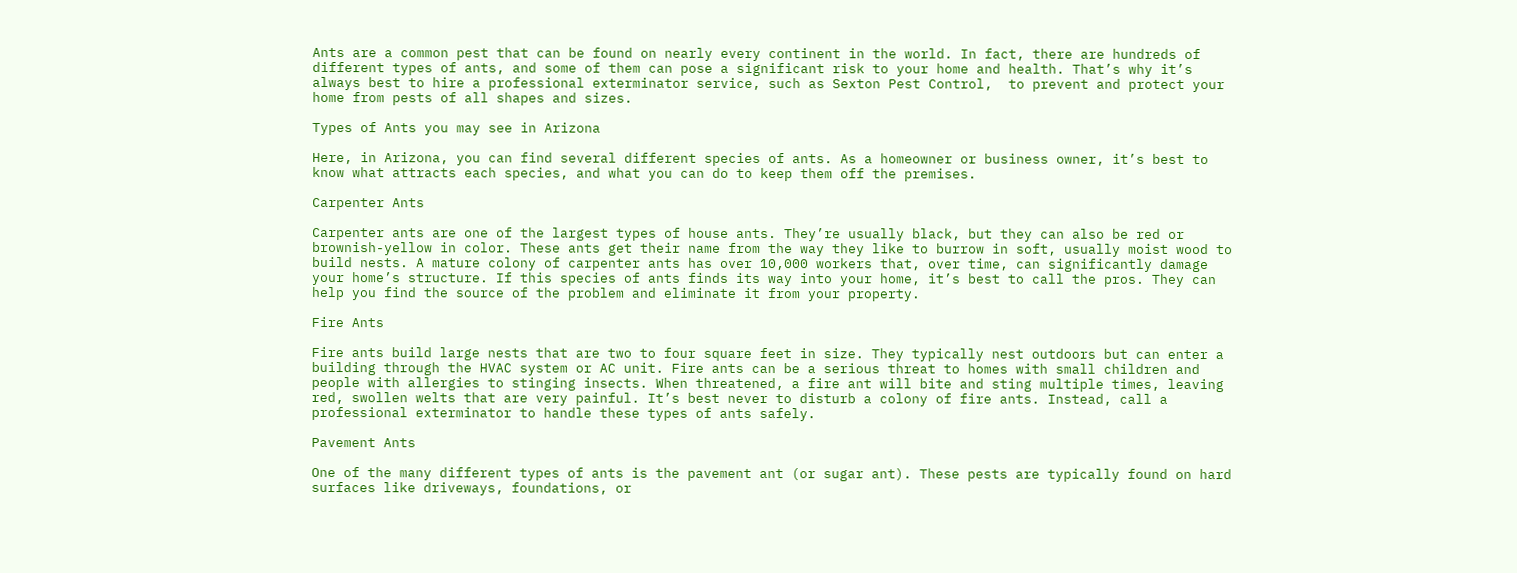Ants are a common pest that can be found on nearly every continent in the world. In fact, there are hundreds of different types of ants, and some of them can pose a significant risk to your home and health. That’s why it’s always best to hire a professional exterminator service, such as Sexton Pest Control,  to prevent and protect your home from pests of all shapes and sizes.

Types of Ants you may see in Arizona

Here, in Arizona, you can find several different species of ants. As a homeowner or business owner, it’s best to know what attracts each species, and what you can do to keep them off the premises.

Carpenter Ants

Carpenter ants are one of the largest types of house ants. They’re usually black, but they can also be red or brownish-yellow in color. These ants get their name from the way they like to burrow in soft, usually moist wood to build nests. A mature colony of carpenter ants has over 10,000 workers that, over time, can significantly damage your home’s structure. If this species of ants finds its way into your home, it’s best to call the pros. They can help you find the source of the problem and eliminate it from your property.

Fire Ants

Fire ants build large nests that are two to four square feet in size. They typically nest outdoors but can enter a building through the HVAC system or AC unit. Fire ants can be a serious threat to homes with small children and people with allergies to stinging insects. When threatened, a fire ant will bite and sting multiple times, leaving red, swollen welts that are very painful. It’s best never to disturb a colony of fire ants. Instead, call a professional exterminator to handle these types of ants safely.

Pavement Ants

One of the many different types of ants is the pavement ant (or sugar ant). These pests are typically found on hard surfaces like driveways, foundations, or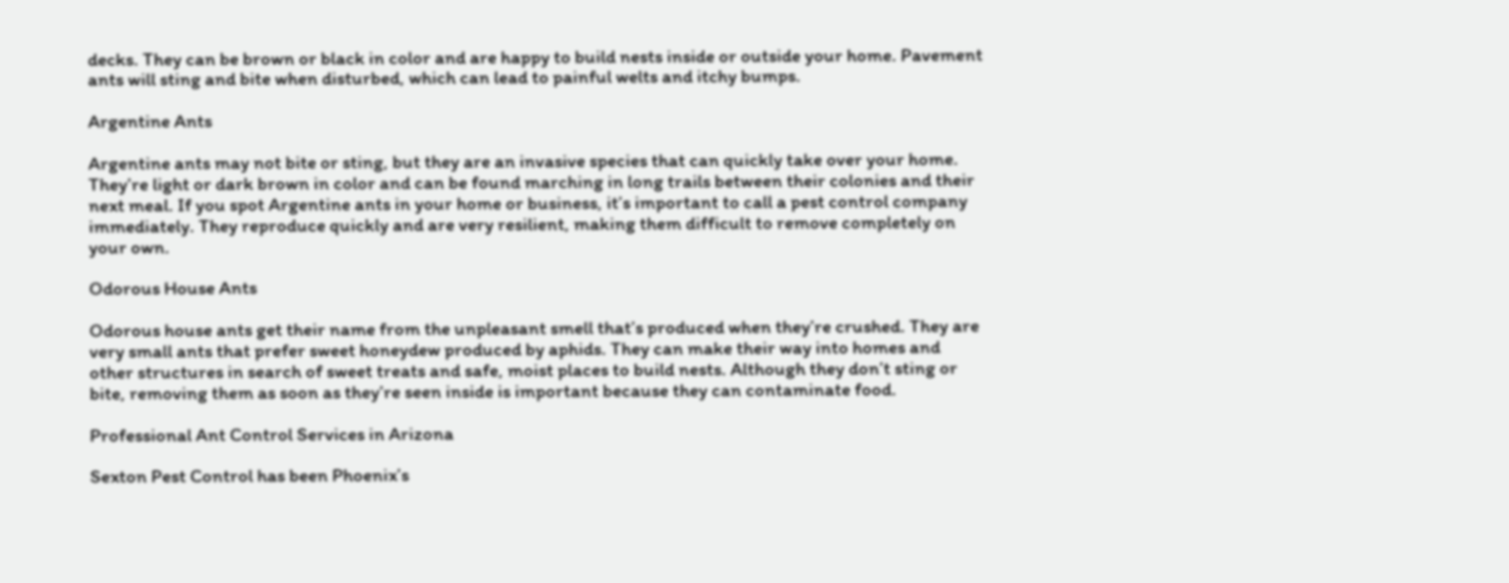decks. They can be brown or black in color and are happy to build nests inside or outside your home. Pavement ants will sting and bite when disturbed, which can lead to painful welts and itchy bumps.

Argentine Ants

Argentine ants may not bite or sting, but they are an invasive species that can quickly take over your home. They’re light or dark brown in color and can be found marching in long trails between their colonies and their next meal. If you spot Argentine ants in your home or business, it’s important to call a pest control company immediately. They reproduce quickly and are very resilient, making them difficult to remove completely on your own.

Odorous House Ants

Odorous house ants get their name from the unpleasant smell that’s produced when they’re crushed. They are very small ants that prefer sweet honeydew produced by aphids. They can make their way into homes and other structures in search of sweet treats and safe, moist places to build nests. Although they don’t sting or bite, removing them as soon as they’re seen inside is important because they can contaminate food.

Professional Ant Control Services in Arizona

Sexton Pest Control has been Phoenix’s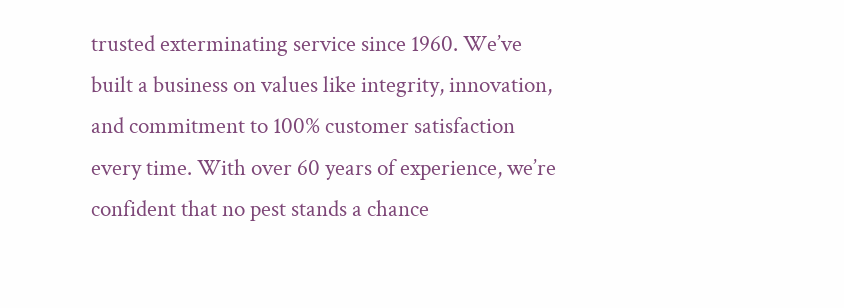trusted exterminating service since 1960. We’ve built a business on values like integrity, innovation, and commitment to 100% customer satisfaction every time. With over 60 years of experience, we’re confident that no pest stands a chance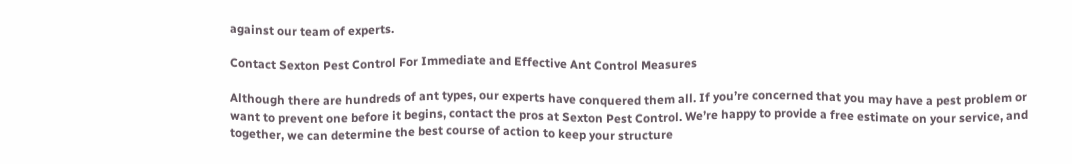against our team of experts.

Contact Sexton Pest Control For Immediate and Effective Ant Control Measures

Although there are hundreds of ant types, our experts have conquered them all. If you’re concerned that you may have a pest problem or want to prevent one before it begins, contact the pros at Sexton Pest Control. We’re happy to provide a free estimate on your service, and together, we can determine the best course of action to keep your structure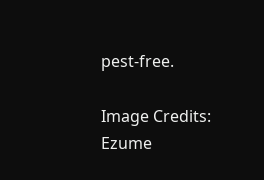pest-free.

Image Credits: Ezume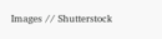Images // Shutterstock